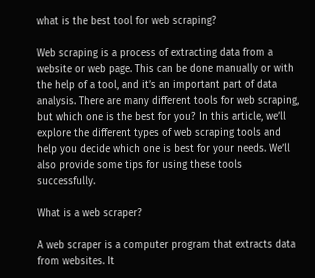what is the best tool for web scraping?

Web scraping is a process of extracting data from a website or web page. This can be done manually or with the help of a tool, and it’s an important part of data analysis. There are many different tools for web scraping, but which one is the best for you? In this article, we’ll explore the different types of web scraping tools and help you decide which one is best for your needs. We’ll also provide some tips for using these tools successfully.

What is a web scraper?

A web scraper is a computer program that extracts data from websites. It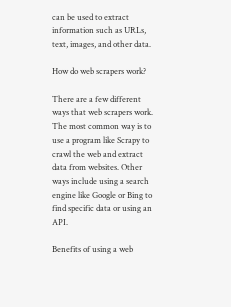can be used to extract information such as URLs, text, images, and other data.

How do web scrapers work?

There are a few different ways that web scrapers work. The most common way is to use a program like Scrapy to crawl the web and extract data from websites. Other ways include using a search engine like Google or Bing to find specific data or using an API.

Benefits of using a web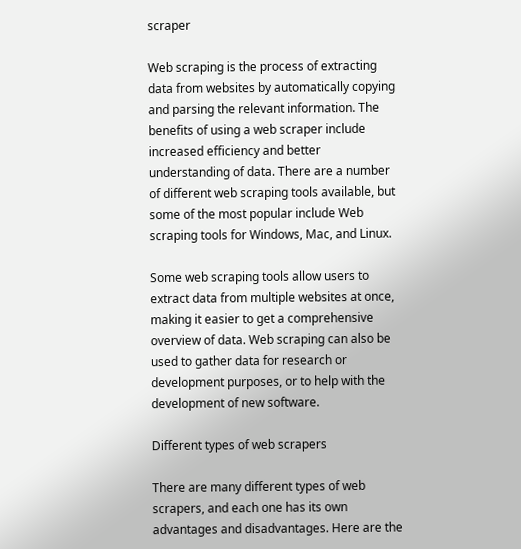scraper

Web scraping is the process of extracting data from websites by automatically copying and parsing the relevant information. The benefits of using a web scraper include increased efficiency and better understanding of data. There are a number of different web scraping tools available, but some of the most popular include Web scraping tools for Windows, Mac, and Linux.

Some web scraping tools allow users to extract data from multiple websites at once, making it easier to get a comprehensive overview of data. Web scraping can also be used to gather data for research or development purposes, or to help with the development of new software.

Different types of web scrapers

There are many different types of web scrapers, and each one has its own advantages and disadvantages. Here are the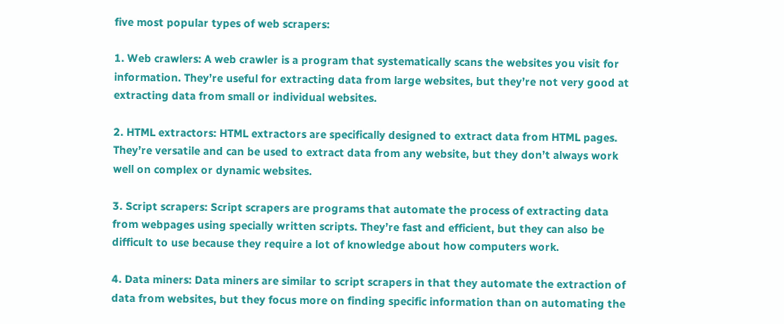five most popular types of web scrapers:

1. Web crawlers: A web crawler is a program that systematically scans the websites you visit for information. They’re useful for extracting data from large websites, but they’re not very good at extracting data from small or individual websites.

2. HTML extractors: HTML extractors are specifically designed to extract data from HTML pages. They’re versatile and can be used to extract data from any website, but they don’t always work well on complex or dynamic websites.

3. Script scrapers: Script scrapers are programs that automate the process of extracting data from webpages using specially written scripts. They’re fast and efficient, but they can also be difficult to use because they require a lot of knowledge about how computers work.

4. Data miners: Data miners are similar to script scrapers in that they automate the extraction of data from websites, but they focus more on finding specific information than on automating the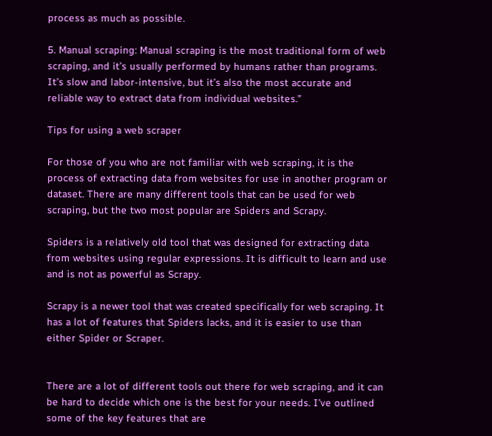process as much as possible.

5. Manual scraping: Manual scraping is the most traditional form of web scraping, and it’s usually performed by humans rather than programs. It’s slow and labor-intensive, but it’s also the most accurate and reliable way to extract data from individual websites.”

Tips for using a web scraper

For those of you who are not familiar with web scraping, it is the process of extracting data from websites for use in another program or dataset. There are many different tools that can be used for web scraping, but the two most popular are Spiders and Scrapy.

Spiders is a relatively old tool that was designed for extracting data from websites using regular expressions. It is difficult to learn and use and is not as powerful as Scrapy.

Scrapy is a newer tool that was created specifically for web scraping. It has a lot of features that Spiders lacks, and it is easier to use than either Spider or Scraper.


There are a lot of different tools out there for web scraping, and it can be hard to decide which one is the best for your needs. I’ve outlined some of the key features that are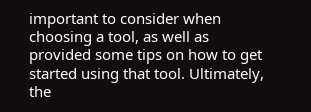important to consider when choosing a tool, as well as provided some tips on how to get started using that tool. Ultimately, the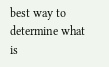best way to determine what is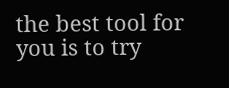the best tool for you is to try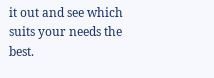it out and see which suits your needs the best.